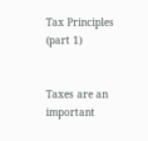Tax Principles (part 1)


Taxes are an important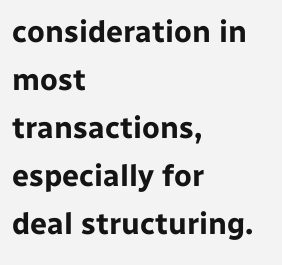consideration in most transactions, especially for deal structuring.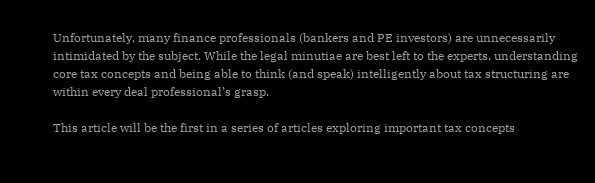Unfortunately, many finance professionals (bankers and PE investors) are unnecessarily intimidated by the subject. While the legal minutiae are best left to the experts, understanding core tax concepts and being able to think (and speak) intelligently about tax structuring are within every deal professional’s grasp.

This article will be the first in a series of articles exploring important tax concepts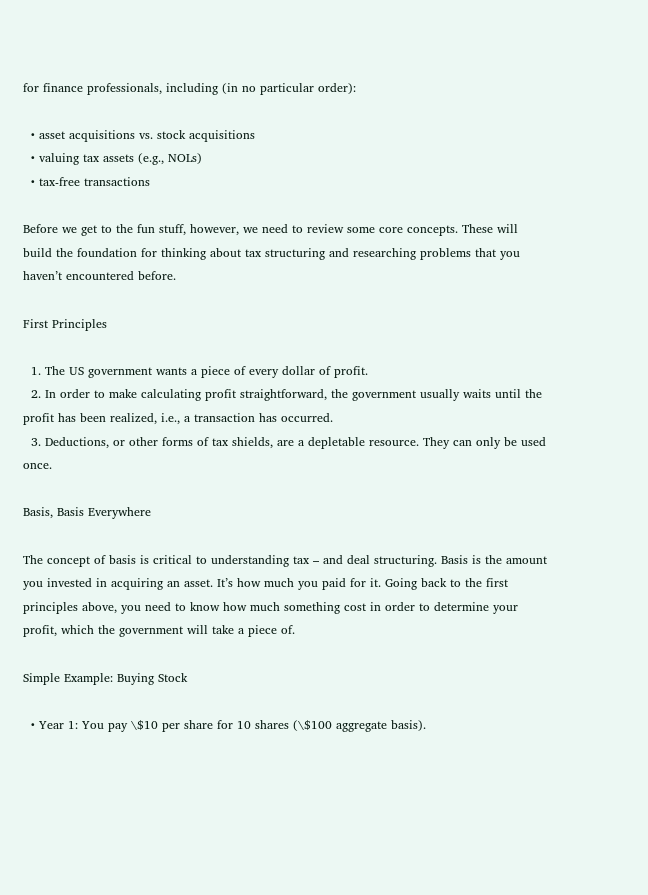for finance professionals, including (in no particular order):

  • asset acquisitions vs. stock acquisitions
  • valuing tax assets (e.g., NOLs)
  • tax-free transactions

Before we get to the fun stuff, however, we need to review some core concepts. These will build the foundation for thinking about tax structuring and researching problems that you haven’t encountered before.

First Principles

  1. The US government wants a piece of every dollar of profit.
  2. In order to make calculating profit straightforward, the government usually waits until the profit has been realized, i.e., a transaction has occurred.
  3. Deductions, or other forms of tax shields, are a depletable resource. They can only be used once.

Basis, Basis Everywhere

The concept of basis is critical to understanding tax – and deal structuring. Basis is the amount you invested in acquiring an asset. It’s how much you paid for it. Going back to the first principles above, you need to know how much something cost in order to determine your profit, which the government will take a piece of.

Simple Example: Buying Stock

  • Year 1: You pay \$10 per share for 10 shares (\$100 aggregate basis).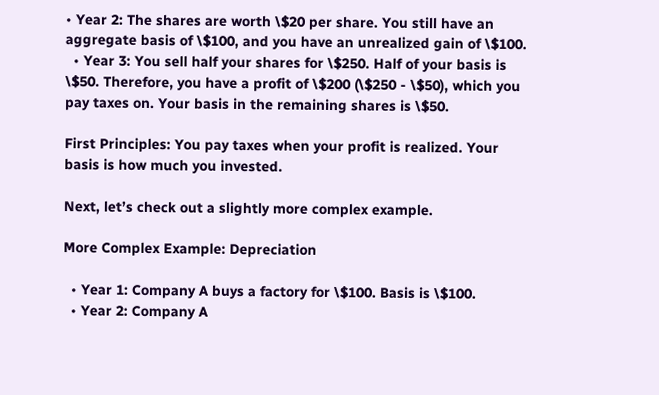• Year 2: The shares are worth \$20 per share. You still have an aggregate basis of \$100, and you have an unrealized gain of \$100.
  • Year 3: You sell half your shares for \$250. Half of your basis is \$50. Therefore, you have a profit of \$200 (\$250 - \$50), which you pay taxes on. Your basis in the remaining shares is \$50.

First Principles: You pay taxes when your profit is realized. Your basis is how much you invested.

Next, let’s check out a slightly more complex example.

More Complex Example: Depreciation

  • Year 1: Company A buys a factory for \$100. Basis is \$100.
  • Year 2: Company A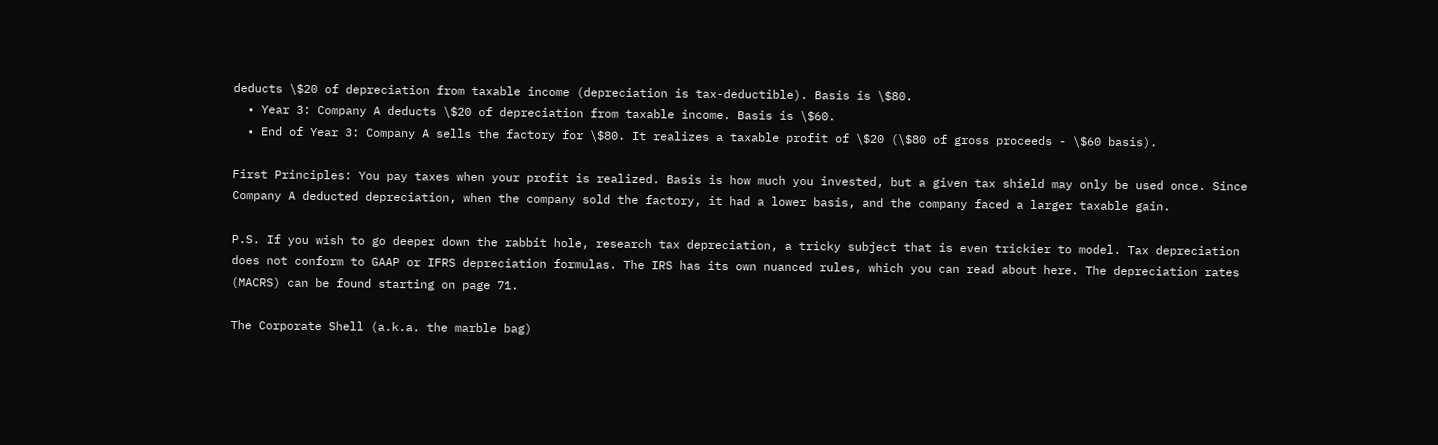deducts \$20 of depreciation from taxable income (depreciation is tax-deductible). Basis is \$80.
  • Year 3: Company A deducts \$20 of depreciation from taxable income. Basis is \$60.
  • End of Year 3: Company A sells the factory for \$80. It realizes a taxable profit of \$20 (\$80 of gross proceeds - \$60 basis).

First Principles: You pay taxes when your profit is realized. Basis is how much you invested, but a given tax shield may only be used once. Since Company A deducted depreciation, when the company sold the factory, it had a lower basis, and the company faced a larger taxable gain.

P.S. If you wish to go deeper down the rabbit hole, research tax depreciation, a tricky subject that is even trickier to model. Tax depreciation does not conform to GAAP or IFRS depreciation formulas. The IRS has its own nuanced rules, which you can read about here. The depreciation rates (MACRS) can be found starting on page 71.

The Corporate Shell (a.k.a. the marble bag)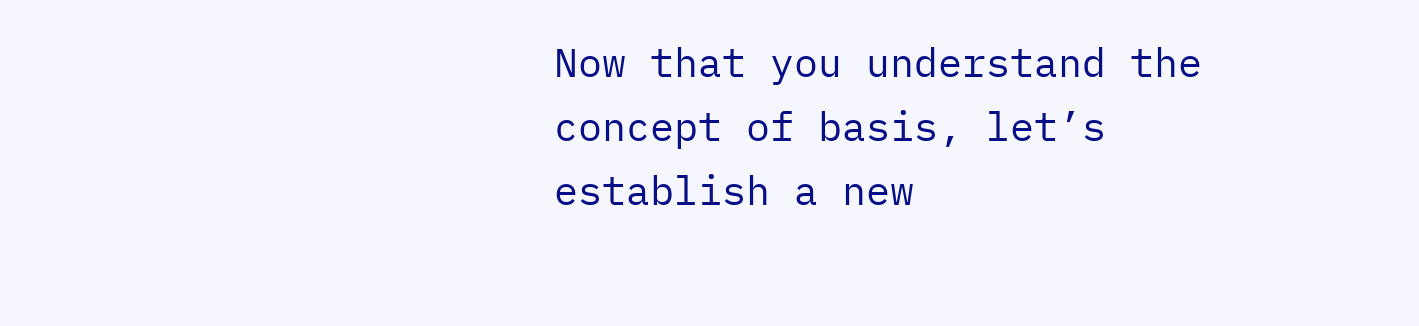Now that you understand the concept of basis, let’s establish a new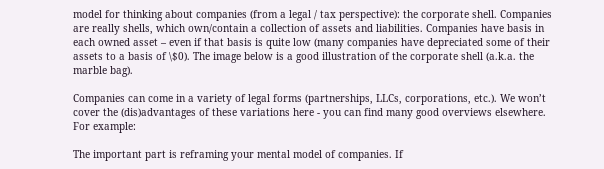model for thinking about companies (from a legal / tax perspective): the corporate shell. Companies are really shells, which own/contain a collection of assets and liabilities. Companies have basis in each owned asset – even if that basis is quite low (many companies have depreciated some of their assets to a basis of \$0). The image below is a good illustration of the corporate shell (a.k.a. the marble bag).

Companies can come in a variety of legal forms (partnerships, LLCs, corporations, etc.). We won’t cover the (dis)advantages of these variations here - you can find many good overviews elsewhere. For example:

The important part is reframing your mental model of companies. If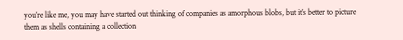you’re like me, you may have started out thinking of companies as amorphous blobs, but it’s better to picture them as shells containing a collection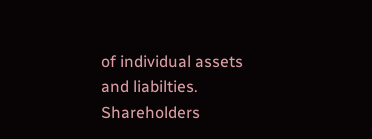of individual assets and liabilties. Shareholders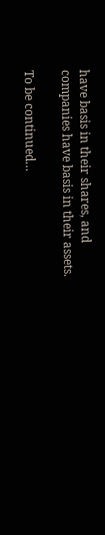have basis in their shares, and companies have basis in their assets.

To be continued…